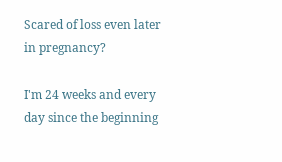Scared of loss even later in pregnancy?

I'm 24 weeks and every day since the beginning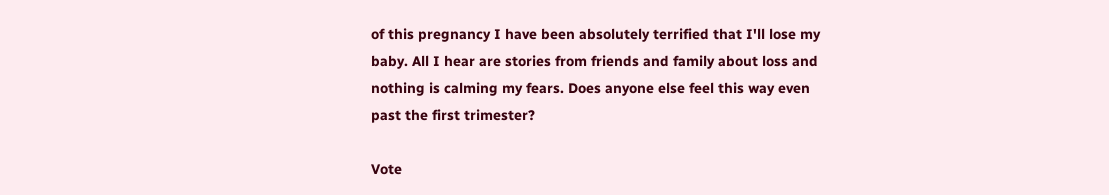of this pregnancy I have been absolutely terrified that I'll lose my baby. All I hear are stories from friends and family about loss and nothing is calming my fears. Does anyone else feel this way even past the first trimester?

Vote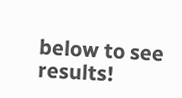below to see results!